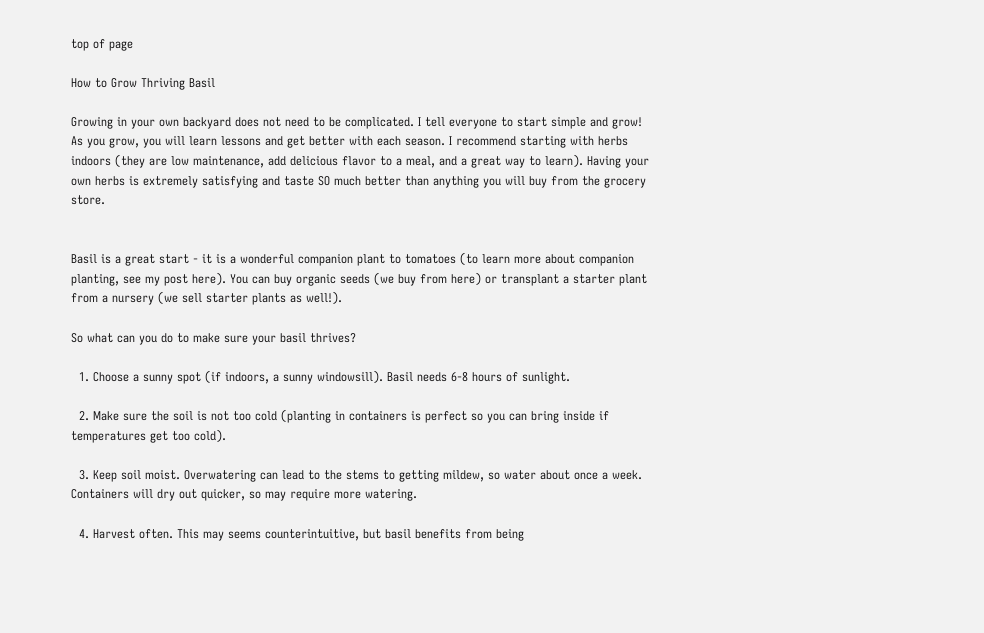top of page

How to Grow Thriving Basil

Growing in your own backyard does not need to be complicated. I tell everyone to start simple and grow! As you grow, you will learn lessons and get better with each season. I recommend starting with herbs indoors (they are low maintenance, add delicious flavor to a meal, and a great way to learn). Having your own herbs is extremely satisfying and taste SO much better than anything you will buy from the grocery store.


Basil is a great start - it is a wonderful companion plant to tomatoes (to learn more about companion planting, see my post here). You can buy organic seeds (we buy from here) or transplant a starter plant from a nursery (we sell starter plants as well!).

So what can you do to make sure your basil thrives?

  1. Choose a sunny spot (if indoors, a sunny windowsill). Basil needs 6-8 hours of sunlight.

  2. Make sure the soil is not too cold (planting in containers is perfect so you can bring inside if temperatures get too cold).

  3. Keep soil moist. Overwatering can lead to the stems to getting mildew, so water about once a week. Containers will dry out quicker, so may require more watering.

  4. Harvest often. This may seems counterintuitive, but basil benefits from being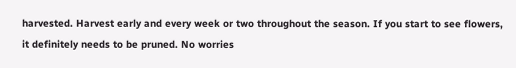harvested. Harvest early and every week or two throughout the season. If you start to see flowers, it definitely needs to be pruned. No worries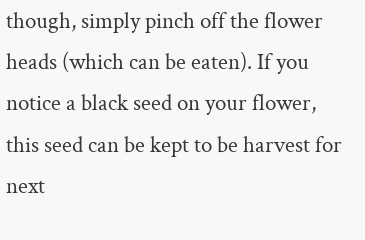though, simply pinch off the flower heads (which can be eaten). If you notice a black seed on your flower, this seed can be kept to be harvest for next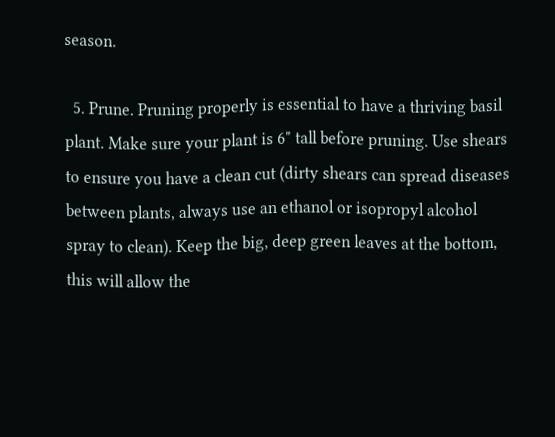season.

  5. Prune. Pruning properly is essential to have a thriving basil plant. Make sure your plant is 6" tall before pruning. Use shears to ensure you have a clean cut (dirty shears can spread diseases between plants, always use an ethanol or isopropyl alcohol spray to clean). Keep the big, deep green leaves at the bottom, this will allow the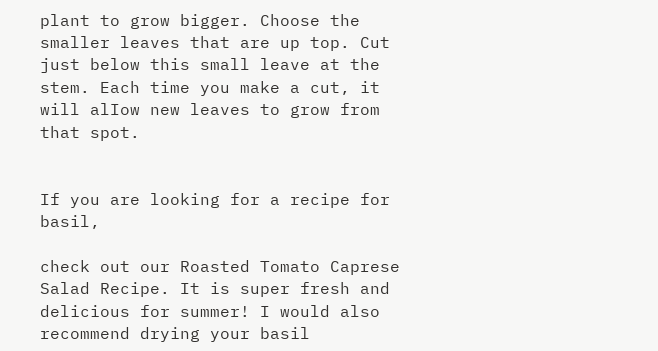plant to grow bigger. Choose the smaller leaves that are up top. Cut just below this small leave at the stem. Each time you make a cut, it will alIow new leaves to grow from that spot.


If you are looking for a recipe for basil,

check out our Roasted Tomato Caprese Salad Recipe. It is super fresh and delicious for summer! I would also recommend drying your basil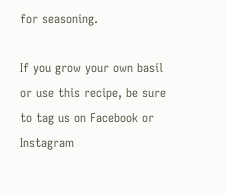for seasoning.

If you grow your own basil or use this recipe, be sure to tag us on Facebook or Instagram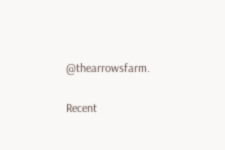@thearrowsfarm.

Recent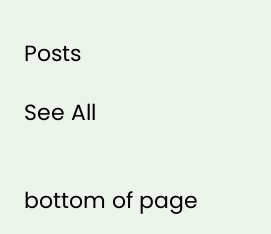Posts

See All


bottom of page